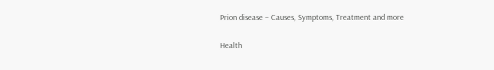Prion disease – Causes, Symptoms, Treatment and more

Health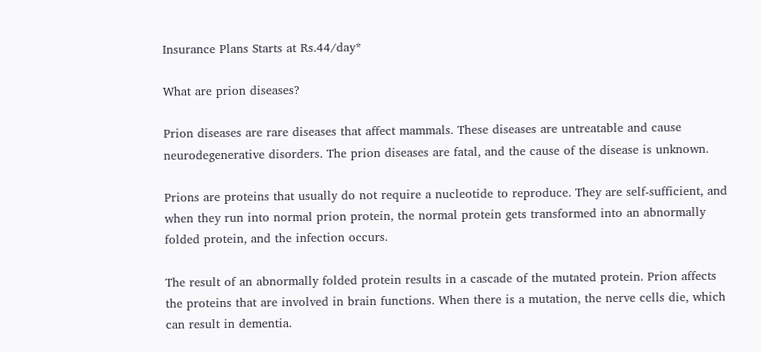Insurance Plans Starts at Rs.44/day*

What are prion diseases?

Prion diseases are rare diseases that affect mammals. These diseases are untreatable and cause neurodegenerative disorders. The prion diseases are fatal, and the cause of the disease is unknown.

Prions are proteins that usually do not require a nucleotide to reproduce. They are self-sufficient, and when they run into normal prion protein, the normal protein gets transformed into an abnormally folded protein, and the infection occurs.

The result of an abnormally folded protein results in a cascade of the mutated protein. Prion affects the proteins that are involved in brain functions. When there is a mutation, the nerve cells die, which can result in dementia.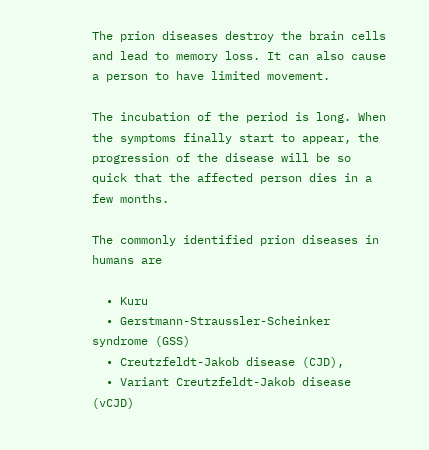The prion diseases destroy the brain cells and lead to memory loss. It can also cause a person to have limited movement.

The incubation of the period is long. When the symptoms finally start to appear, the progression of the disease will be so quick that the affected person dies in a few months.

The commonly identified prion diseases in humans are

  • Kuru
  • Gerstmann-Straussler-Scheinker syndrome (GSS)
  • Creutzfeldt-Jakob disease (CJD),
  • Variant Creutzfeldt-Jakob disease (vCJD)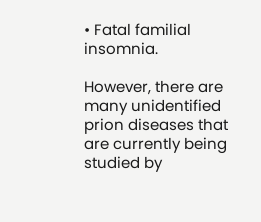• Fatal familial insomnia.

However, there are many unidentified prion diseases that are currently being studied by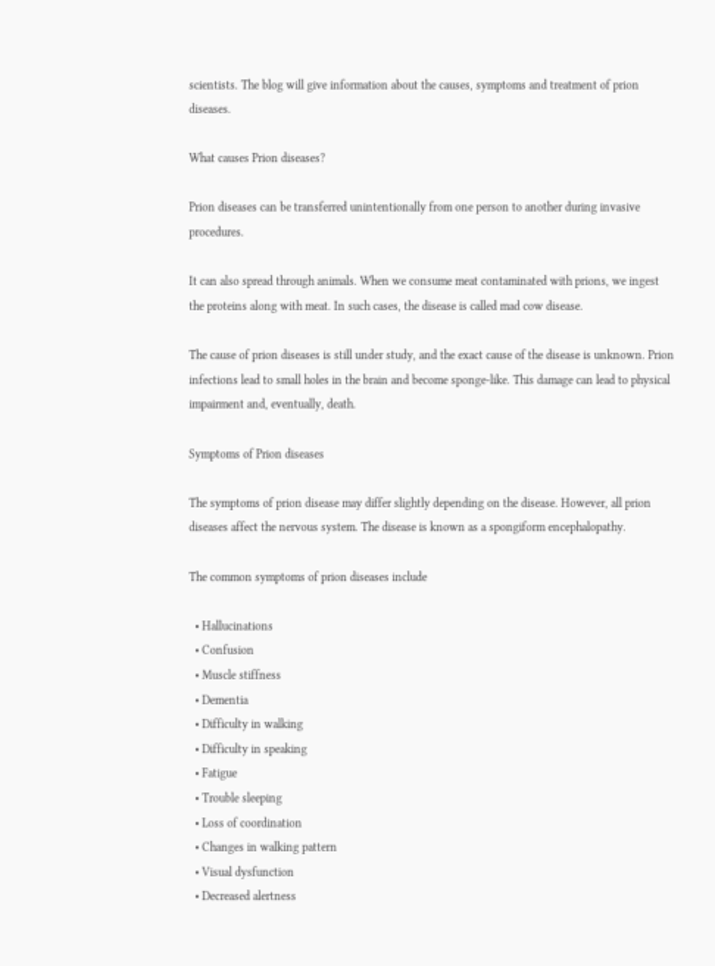scientists. The blog will give information about the causes, symptoms and treatment of prion diseases.

What causes Prion diseases?

Prion diseases can be transferred unintentionally from one person to another during invasive procedures.

It can also spread through animals. When we consume meat contaminated with prions, we ingest the proteins along with meat. In such cases, the disease is called mad cow disease.

The cause of prion diseases is still under study, and the exact cause of the disease is unknown. Prion infections lead to small holes in the brain and become sponge-like. This damage can lead to physical impairment and, eventually, death.

Symptoms of Prion diseases

The symptoms of prion disease may differ slightly depending on the disease. However, all prion diseases affect the nervous system. The disease is known as a spongiform encephalopathy.

The common symptoms of prion diseases include

  • Hallucinations
  • Confusion
  • Muscle stiffness
  • Dementia
  • Difficulty in walking
  • Difficulty in speaking
  • Fatigue
  • Trouble sleeping
  • Loss of coordination
  • Changes in walking pattern
  • Visual dysfunction
  • Decreased alertness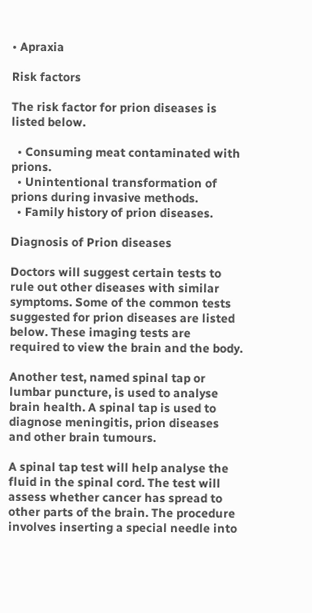• Apraxia

Risk factors

The risk factor for prion diseases is listed below.

  • Consuming meat contaminated with prions.
  • Unintentional transformation of prions during invasive methods.
  • Family history of prion diseases.

Diagnosis of Prion diseases

Doctors will suggest certain tests to rule out other diseases with similar symptoms. Some of the common tests suggested for prion diseases are listed below. These imaging tests are required to view the brain and the body.

Another test, named spinal tap or lumbar puncture, is used to analyse brain health. A spinal tap is used to diagnose meningitis, prion diseases and other brain tumours.

A spinal tap test will help analyse the fluid in the spinal cord. The test will assess whether cancer has spread to other parts of the brain. The procedure involves inserting a special needle into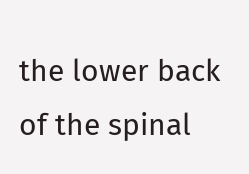the lower back of the spinal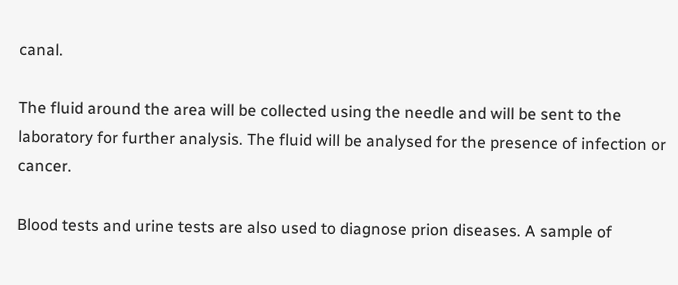canal.

The fluid around the area will be collected using the needle and will be sent to the laboratory for further analysis. The fluid will be analysed for the presence of infection or cancer.

Blood tests and urine tests are also used to diagnose prion diseases. A sample of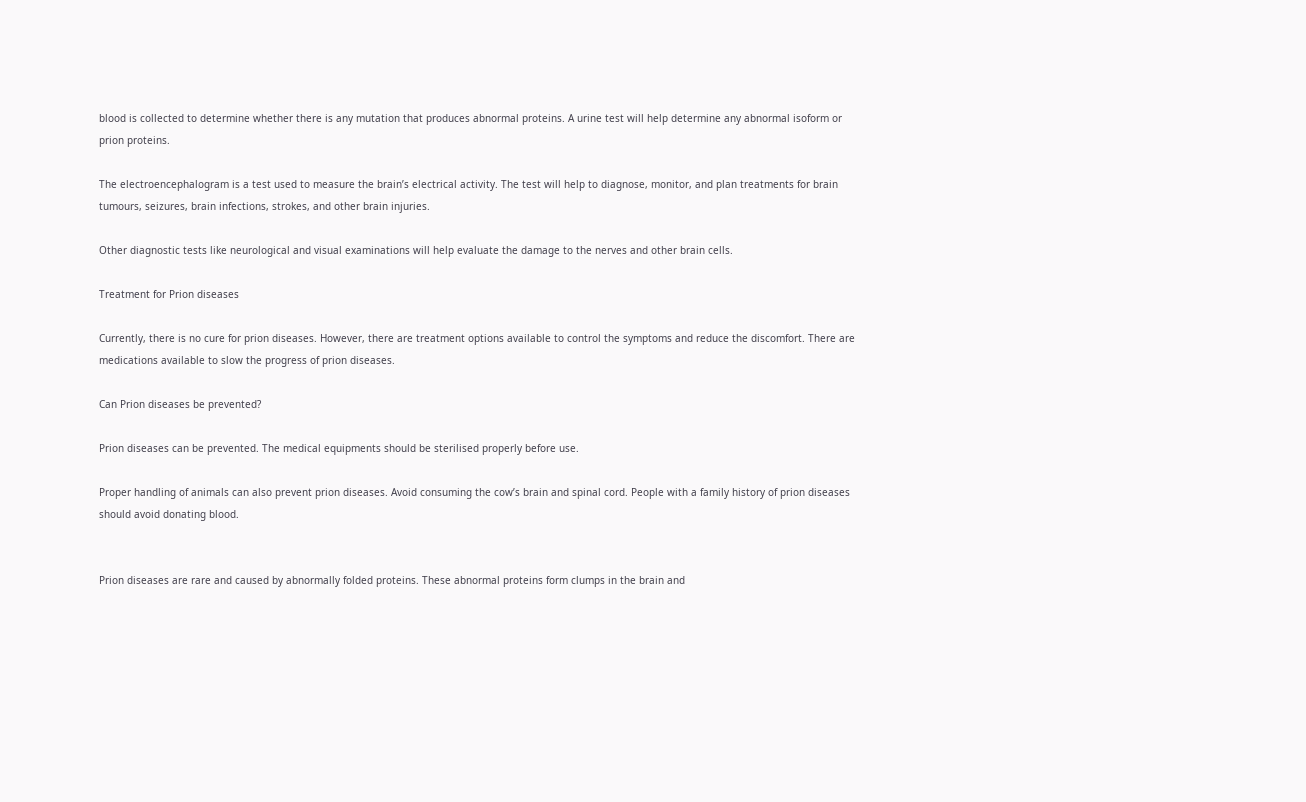blood is collected to determine whether there is any mutation that produces abnormal proteins. A urine test will help determine any abnormal isoform or prion proteins.

The electroencephalogram is a test used to measure the brain’s electrical activity. The test will help to diagnose, monitor, and plan treatments for brain tumours, seizures, brain infections, strokes, and other brain injuries.

Other diagnostic tests like neurological and visual examinations will help evaluate the damage to the nerves and other brain cells.

Treatment for Prion diseases

Currently, there is no cure for prion diseases. However, there are treatment options available to control the symptoms and reduce the discomfort. There are medications available to slow the progress of prion diseases.

Can Prion diseases be prevented?

Prion diseases can be prevented. The medical equipments should be sterilised properly before use.

Proper handling of animals can also prevent prion diseases. Avoid consuming the cow’s brain and spinal cord. People with a family history of prion diseases should avoid donating blood.


Prion diseases are rare and caused by abnormally folded proteins. These abnormal proteins form clumps in the brain and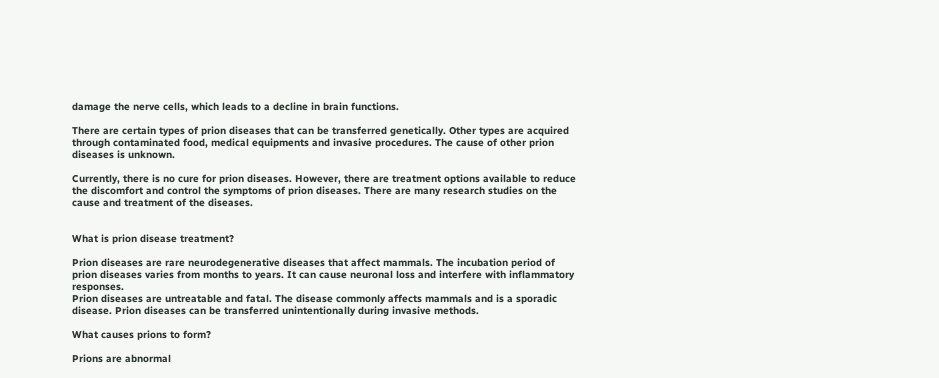damage the nerve cells, which leads to a decline in brain functions.

There are certain types of prion diseases that can be transferred genetically. Other types are acquired through contaminated food, medical equipments and invasive procedures. The cause of other prion diseases is unknown.

Currently, there is no cure for prion diseases. However, there are treatment options available to reduce the discomfort and control the symptoms of prion diseases. There are many research studies on the cause and treatment of the diseases.


What is prion disease treatment?

Prion diseases are rare neurodegenerative diseases that affect mammals. The incubation period of prion diseases varies from months to years. It can cause neuronal loss and interfere with inflammatory responses.
Prion diseases are untreatable and fatal. The disease commonly affects mammals and is a sporadic disease. Prion diseases can be transferred unintentionally during invasive methods.

What causes prions to form?

Prions are abnormal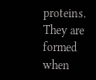proteins. They are formed when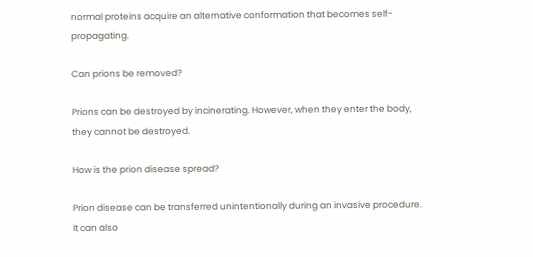normal proteins acquire an alternative conformation that becomes self-propagating.

Can prions be removed?

Prions can be destroyed by incinerating. However, when they enter the body, they cannot be destroyed.

How is the prion disease spread?

Prion disease can be transferred unintentionally during an invasive procedure. It can also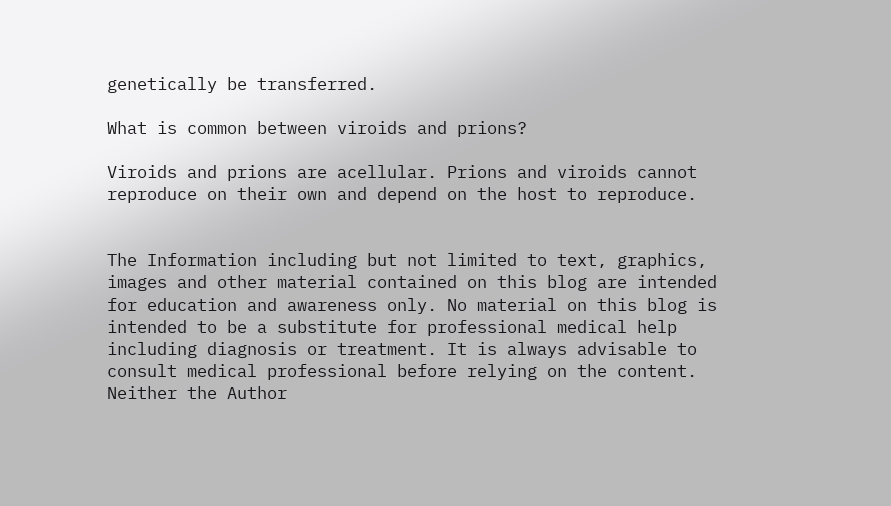genetically be transferred.

What is common between viroids and prions?

Viroids and prions are acellular. Prions and viroids cannot reproduce on their own and depend on the host to reproduce.


The Information including but not limited to text, graphics, images and other material contained on this blog are intended for education and awareness only. No material on this blog is intended to be a substitute for professional medical help including diagnosis or treatment. It is always advisable to consult medical professional before relying on the content. Neither the Author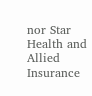nor Star Health and Allied Insurance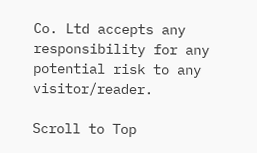Co. Ltd accepts any responsibility for any potential risk to any visitor/reader.

Scroll to Top